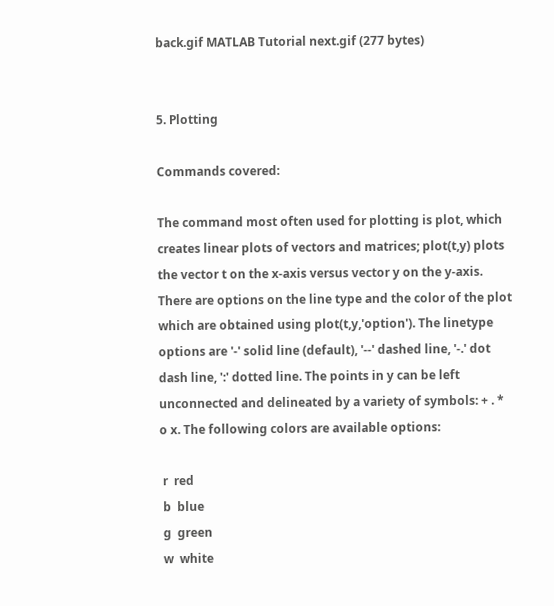back.gif MATLAB Tutorial next.gif (277 bytes)


5. Plotting

Commands covered:

The command most often used for plotting is plot, which creates linear plots of vectors and matrices; plot(t,y) plots the vector t on the x-axis versus vector y on the y-axis. There are options on the line type and the color of the plot which are obtained using plot(t,y,'option'). The linetype options are '-' solid line (default), '--' dashed line, '-.' dot dash line, ':' dotted line. The points in y can be left unconnected and delineated by a variety of symbols: + . * o x. The following colors are available options:

 r  red
 b  blue
 g  green
 w  white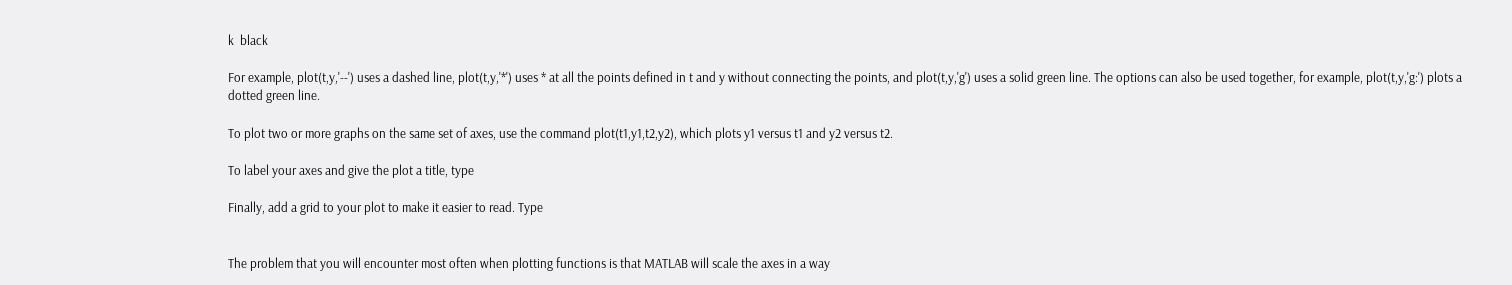k  black

For example, plot(t,y,'--') uses a dashed line, plot(t,y,'*') uses * at all the points defined in t and y without connecting the points, and plot(t,y,'g') uses a solid green line. The options can also be used together, for example, plot(t,y,'g:') plots a dotted green line.

To plot two or more graphs on the same set of axes, use the command plot(t1,y1,t2,y2), which plots y1 versus t1 and y2 versus t2.

To label your axes and give the plot a title, type

Finally, add a grid to your plot to make it easier to read. Type


The problem that you will encounter most often when plotting functions is that MATLAB will scale the axes in a way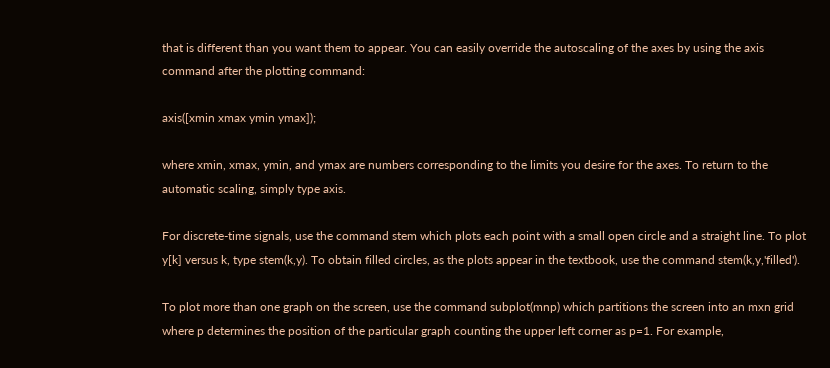that is different than you want them to appear. You can easily override the autoscaling of the axes by using the axis command after the plotting command:

axis([xmin xmax ymin ymax]);

where xmin, xmax, ymin, and ymax are numbers corresponding to the limits you desire for the axes. To return to the automatic scaling, simply type axis.

For discrete-time signals, use the command stem which plots each point with a small open circle and a straight line. To plot y[k] versus k, type stem(k,y). To obtain filled circles, as the plots appear in the textbook, use the command stem(k,y,'filled').

To plot more than one graph on the screen, use the command subplot(mnp) which partitions the screen into an mxn grid where p determines the position of the particular graph counting the upper left corner as p=1. For example,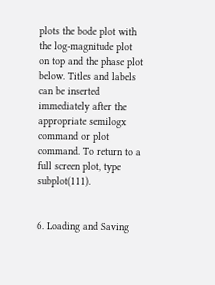plots the bode plot with the log-magnitude plot on top and the phase plot below. Titles and labels can be inserted immediately after the appropriate semilogx command or plot command. To return to a full screen plot, type subplot(111).


6. Loading and Saving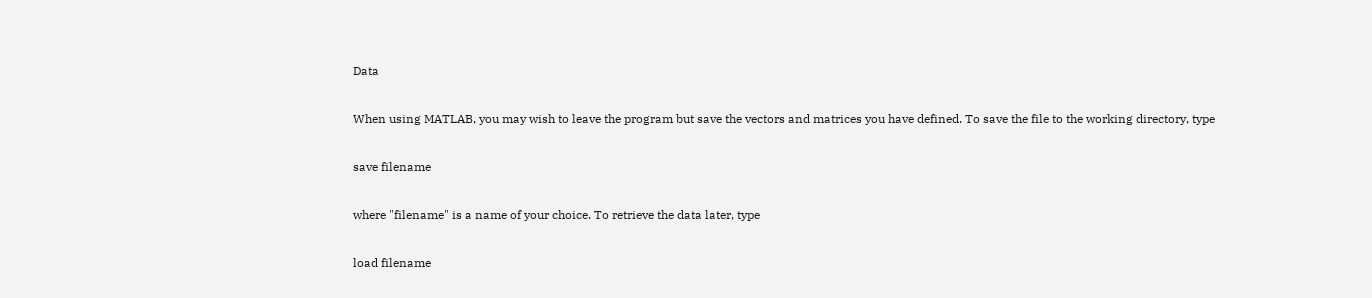Data

When using MATLAB, you may wish to leave the program but save the vectors and matrices you have defined. To save the file to the working directory, type

save filename

where "filename" is a name of your choice. To retrieve the data later, type

load filename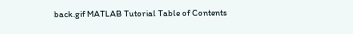back.gif MATLAB Tutorial Table of Contents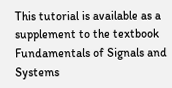This tutorial is available as a supplement to the textbook Fundamentals of Signals and Systems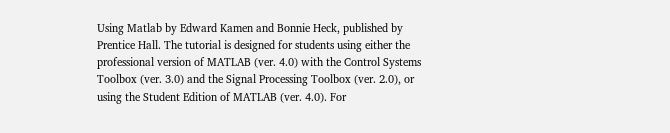Using Matlab by Edward Kamen and Bonnie Heck, published by Prentice Hall. The tutorial is designed for students using either the professional version of MATLAB (ver. 4.0) with the Control Systems Toolbox (ver. 3.0) and the Signal Processing Toolbox (ver. 2.0), or using the Student Edition of MATLAB (ver. 4.0). For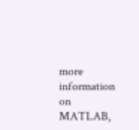more information on MATLAB,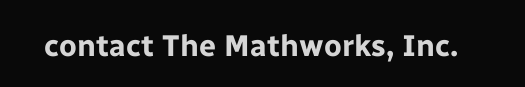contact The Mathworks, Inc.